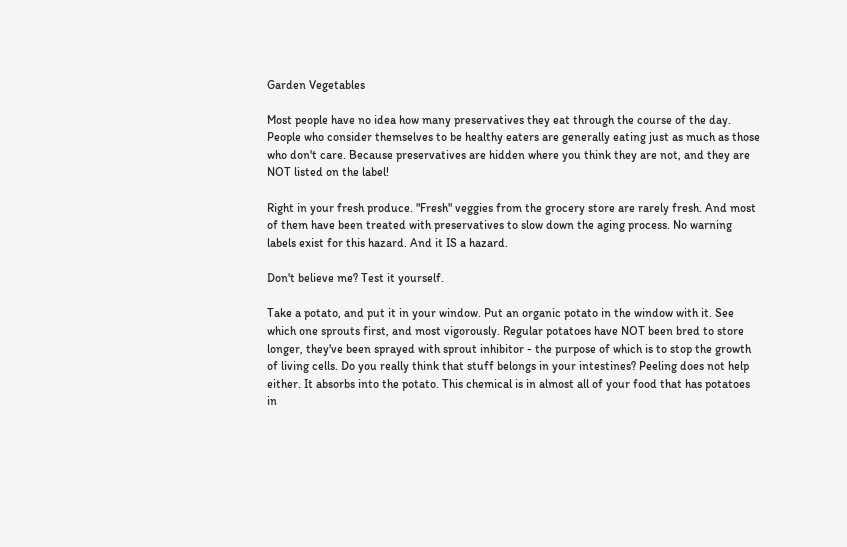Garden Vegetables

Most people have no idea how many preservatives they eat through the course of the day. People who consider themselves to be healthy eaters are generally eating just as much as those who don't care. Because preservatives are hidden where you think they are not, and they are NOT listed on the label!

Right in your fresh produce. "Fresh" veggies from the grocery store are rarely fresh. And most of them have been treated with preservatives to slow down the aging process. No warning labels exist for this hazard. And it IS a hazard.

Don't believe me? Test it yourself.

Take a potato, and put it in your window. Put an organic potato in the window with it. See which one sprouts first, and most vigorously. Regular potatoes have NOT been bred to store longer, they've been sprayed with sprout inhibitor - the purpose of which is to stop the growth of living cells. Do you really think that stuff belongs in your intestines? Peeling does not help either. It absorbs into the potato. This chemical is in almost all of your food that has potatoes in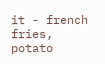it - french fries, potato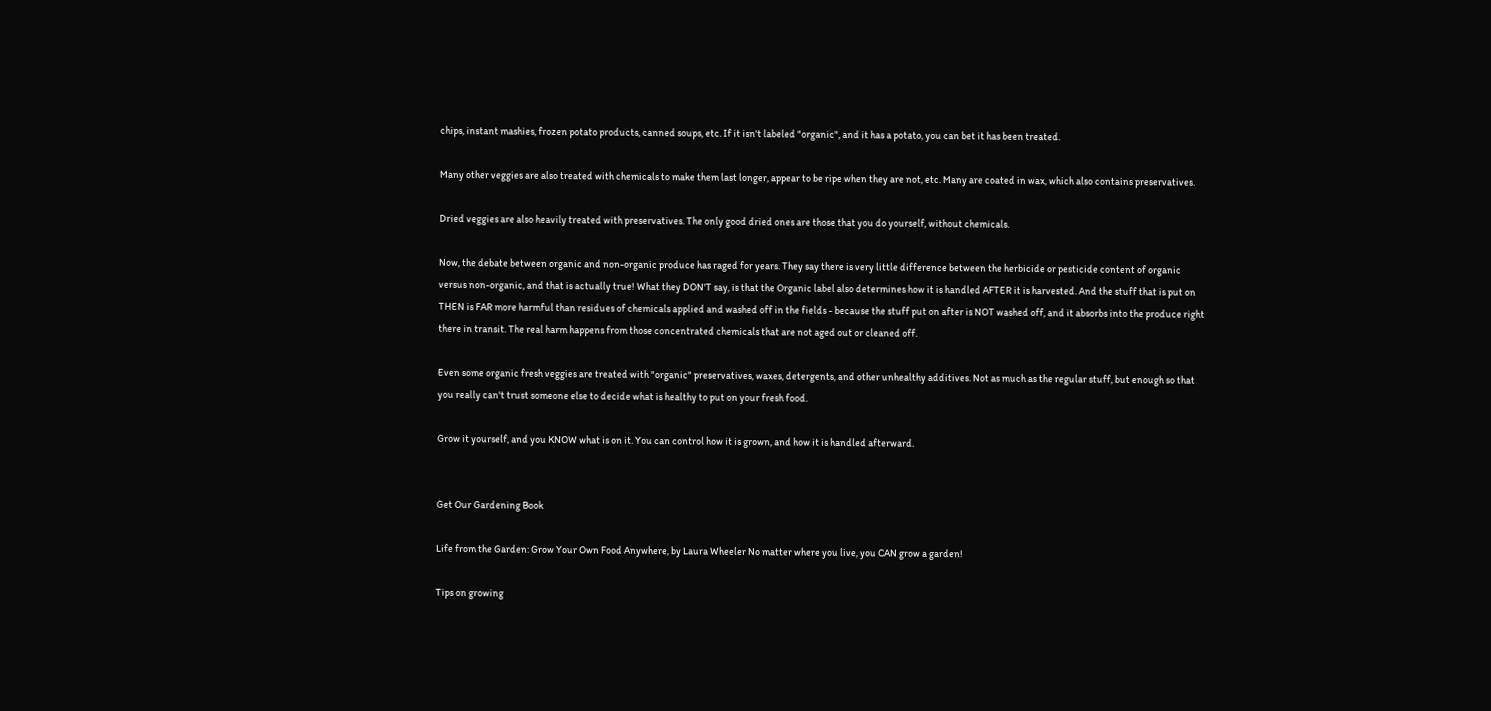chips, instant mashies, frozen potato products, canned soups, etc. If it isn't labeled "organic", and it has a potato, you can bet it has been treated.

Many other veggies are also treated with chemicals to make them last longer, appear to be ripe when they are not, etc. Many are coated in wax, which also contains preservatives.

Dried veggies are also heavily treated with preservatives. The only good dried ones are those that you do yourself, without chemicals.

Now, the debate between organic and non-organic produce has raged for years. They say there is very little difference between the herbicide or pesticide content of organic versus non-organic, and that is actually true! What they DON'T say, is that the Organic label also determines how it is handled AFTER it is harvested. And the stuff that is put on THEN is FAR more harmful than residues of chemicals applied and washed off in the fields - because the stuff put on after is NOT washed off, and it absorbs into the produce right there in transit. The real harm happens from those concentrated chemicals that are not aged out or cleaned off.

Even some organic fresh veggies are treated with "organic" preservatives, waxes, detergents, and other unhealthy additives. Not as much as the regular stuff, but enough so that you really can't trust someone else to decide what is healthy to put on your fresh food.

Grow it yourself, and you KNOW what is on it. You can control how it is grown, and how it is handled afterward.


Get Our Gardening Book

Life from the Garden: Grow Your Own Food Anywhere, by Laura Wheeler No matter where you live, you CAN grow a garden!

Tips on growing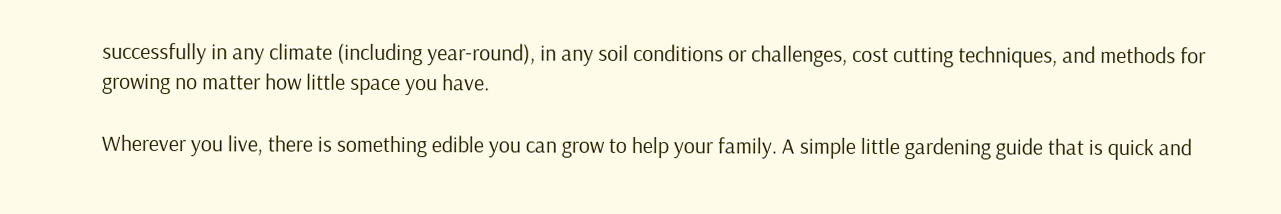successfully in any climate (including year-round), in any soil conditions or challenges, cost cutting techniques, and methods for growing no matter how little space you have.

Wherever you live, there is something edible you can grow to help your family. A simple little gardening guide that is quick and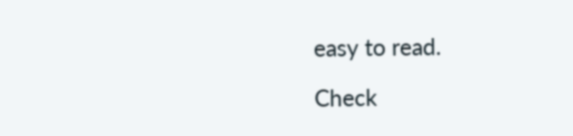easy to read.

Check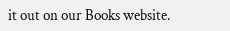it out on our Books website.